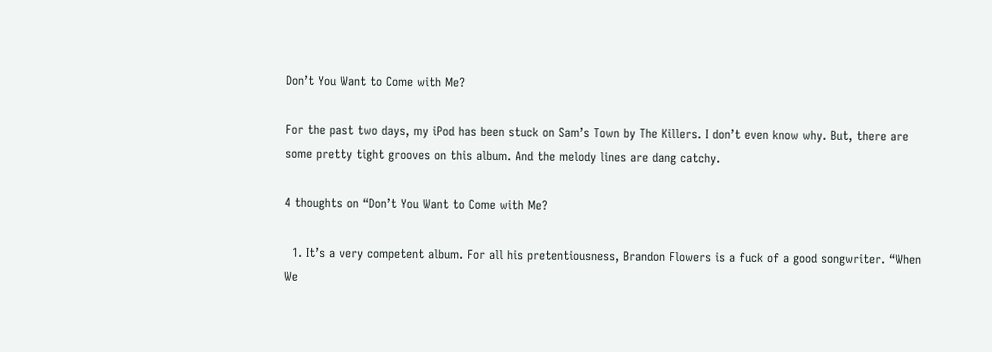Don’t You Want to Come with Me?

For the past two days, my iPod has been stuck on Sam’s Town by The Killers. I don’t even know why. But, there are some pretty tight grooves on this album. And the melody lines are dang catchy.

4 thoughts on “Don’t You Want to Come with Me?

  1. It’s a very competent album. For all his pretentiousness, Brandon Flowers is a fuck of a good songwriter. “When We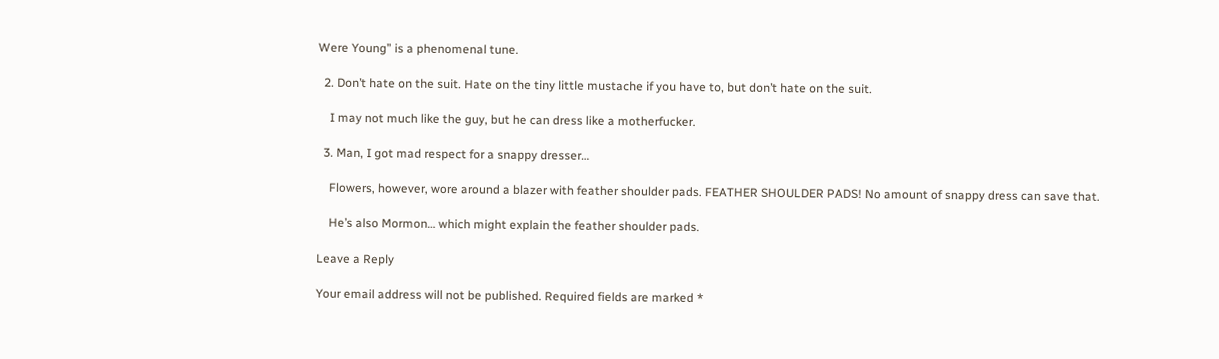Were Young” is a phenomenal tune.

  2. Don’t hate on the suit. Hate on the tiny little mustache if you have to, but don’t hate on the suit.

    I may not much like the guy, but he can dress like a motherfucker.

  3. Man, I got mad respect for a snappy dresser…

    Flowers, however, wore around a blazer with feather shoulder pads. FEATHER SHOULDER PADS! No amount of snappy dress can save that.

    He’s also Mormon… which might explain the feather shoulder pads.

Leave a Reply

Your email address will not be published. Required fields are marked *